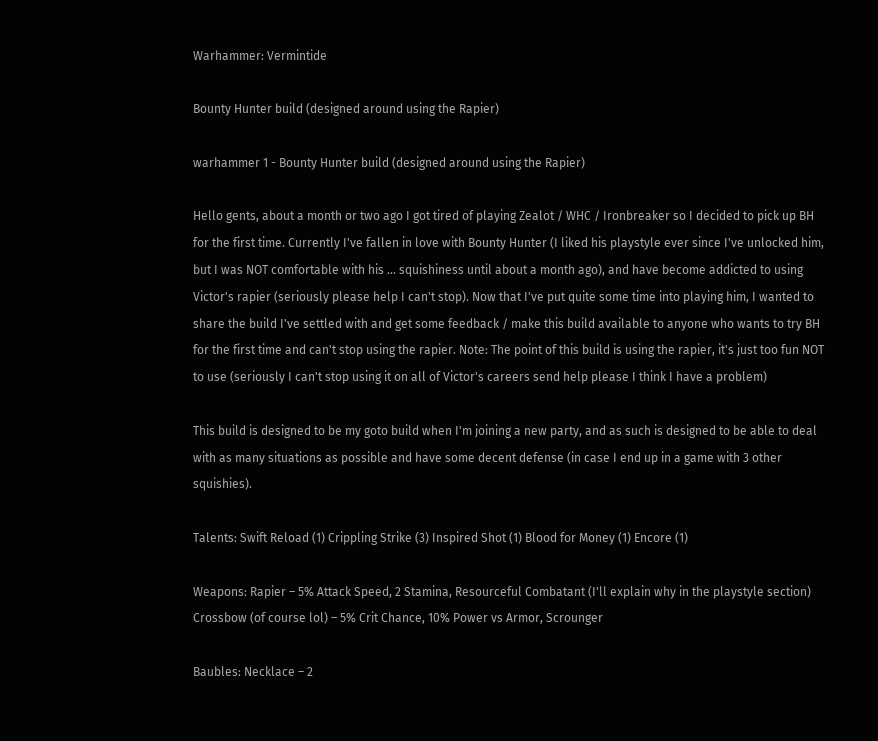Warhammer: Vermintide

Bounty Hunter build (designed around using the Rapier)

warhammer 1 - Bounty Hunter build (designed around using the Rapier)

Hello gents, about a month or two ago I got tired of playing Zealot / WHC / Ironbreaker so I decided to pick up BH for the first time. Currently I've fallen in love with Bounty Hunter (I liked his playstyle ever since I've unlocked him, but I was NOT comfortable with his … squishiness until about a month ago), and have become addicted to using Victor's rapier (seriously please help I can't stop). Now that I've put quite some time into playing him, I wanted to share the build I've settled with and get some feedback / make this build available to anyone who wants to try BH for the first time and can't stop using the rapier. Note: The point of this build is using the rapier, it's just too fun NOT to use (seriously I can't stop using it on all of Victor's careers send help please I think I have a problem)

This build is designed to be my goto build when I'm joining a new party, and as such is designed to be able to deal with as many situations as possible and have some decent defense (in case I end up in a game with 3 other squishies).

Talents: Swift Reload (1) Crippling Strike (3) Inspired Shot (1) Blood for Money (1) Encore (1)

Weapons: Rapier – 5% Attack Speed, 2 Stamina, Resourceful Combatant (I'll explain why in the playstyle section) Crossbow (of course lol) – 5% Crit Chance, 10% Power vs Armor, Scrounger

Baubles: Necklace – 2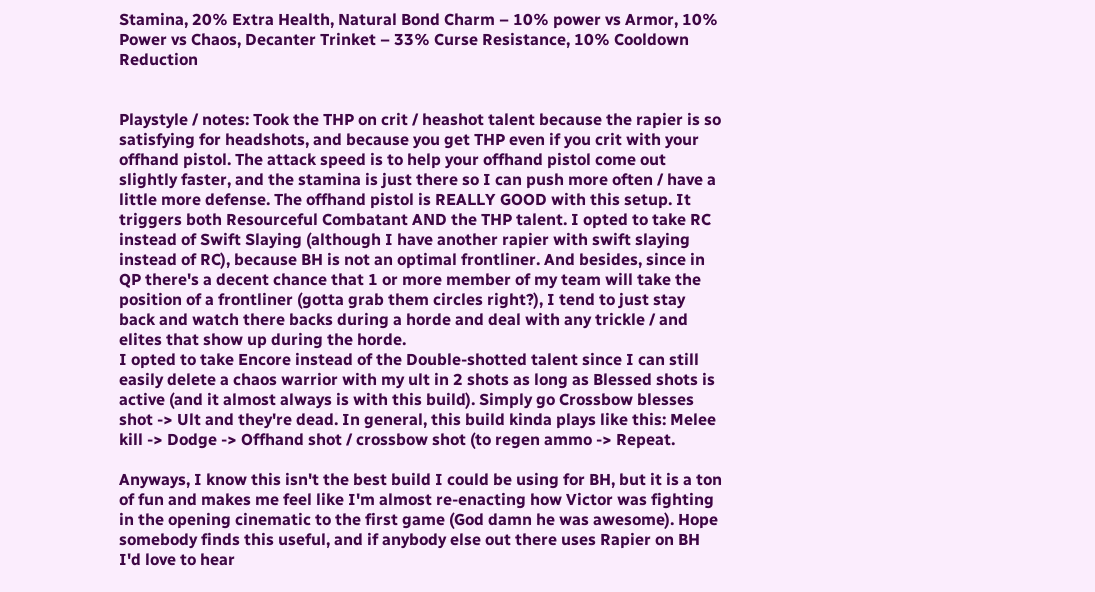Stamina, 20% Extra Health, Natural Bond Charm – 10% power vs Armor, 10% Power vs Chaos, Decanter Trinket – 33% Curse Resistance, 10% Cooldown Reduction


Playstyle / notes: Took the THP on crit / heashot talent because the rapier is so satisfying for headshots, and because you get THP even if you crit with your offhand pistol. The attack speed is to help your offhand pistol come out slightly faster, and the stamina is just there so I can push more often / have a little more defense. The offhand pistol is REALLY GOOD with this setup. It triggers both Resourceful Combatant AND the THP talent. I opted to take RC instead of Swift Slaying (although I have another rapier with swift slaying instead of RC), because BH is not an optimal frontliner. And besides, since in QP there's a decent chance that 1 or more member of my team will take the position of a frontliner (gotta grab them circles right?), I tend to just stay back and watch there backs during a horde and deal with any trickle / and elites that show up during the horde.
I opted to take Encore instead of the Double-shotted talent since I can still easily delete a chaos warrior with my ult in 2 shots as long as Blessed shots is active (and it almost always is with this build). Simply go Crossbow blesses shot -> Ult and they're dead. In general, this build kinda plays like this: Melee kill -> Dodge -> Offhand shot / crossbow shot (to regen ammo -> Repeat.

Anyways, I know this isn't the best build I could be using for BH, but it is a ton of fun and makes me feel like I'm almost re-enacting how Victor was fighting in the opening cinematic to the first game (God damn he was awesome). Hope somebody finds this useful, and if anybody else out there uses Rapier on BH I'd love to hear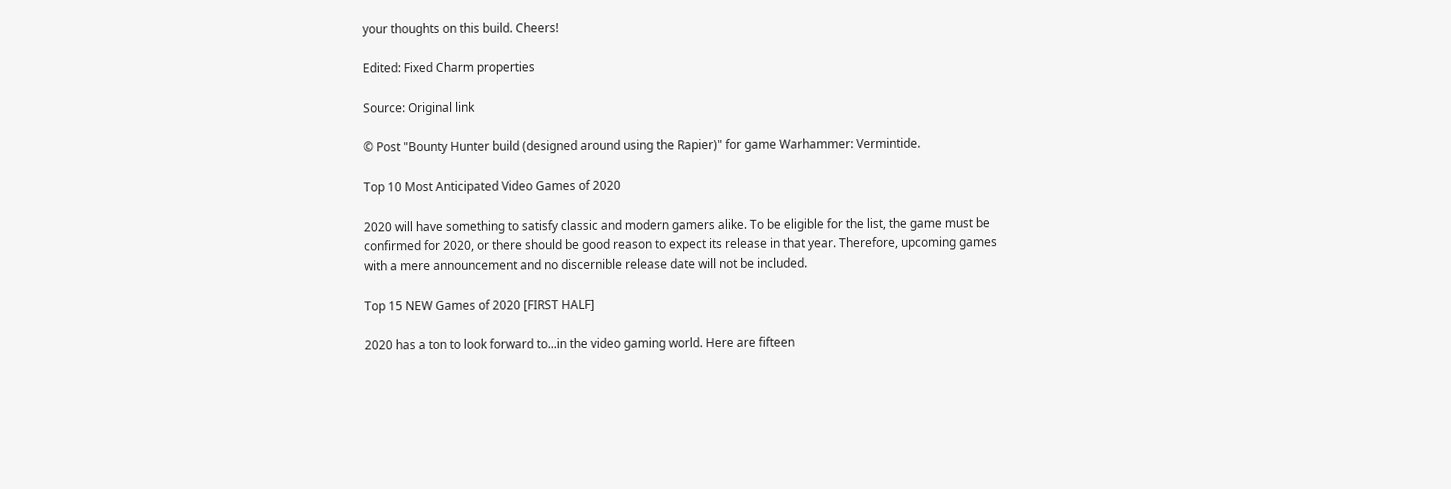your thoughts on this build. Cheers!

Edited: Fixed Charm properties

Source: Original link

© Post "Bounty Hunter build (designed around using the Rapier)" for game Warhammer: Vermintide.

Top 10 Most Anticipated Video Games of 2020

2020 will have something to satisfy classic and modern gamers alike. To be eligible for the list, the game must be confirmed for 2020, or there should be good reason to expect its release in that year. Therefore, upcoming games with a mere announcement and no discernible release date will not be included.

Top 15 NEW Games of 2020 [FIRST HALF]

2020 has a ton to look forward to...in the video gaming world. Here are fifteen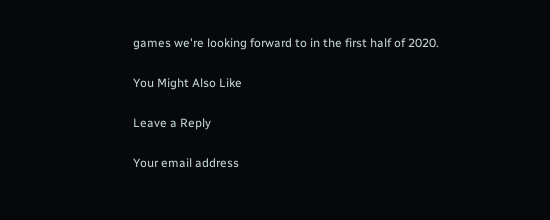games we're looking forward to in the first half of 2020.

You Might Also Like

Leave a Reply

Your email address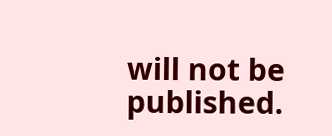will not be published.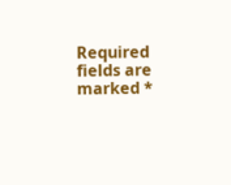Required fields are marked *